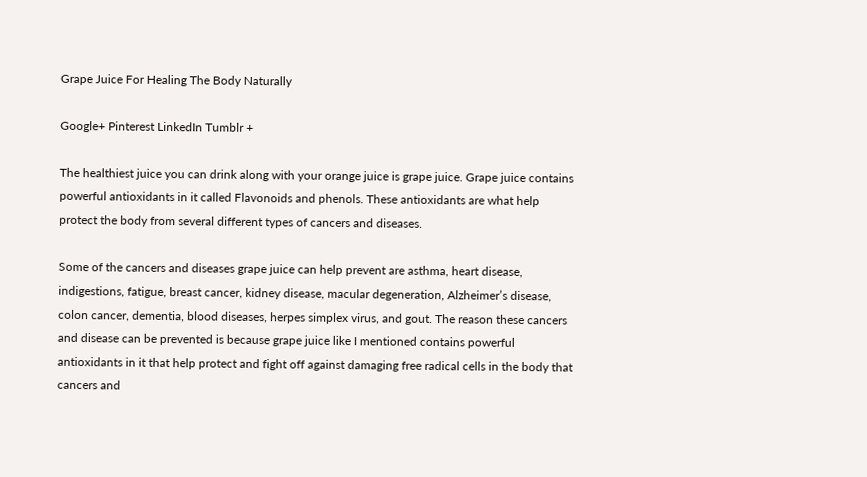Grape Juice For Healing The Body Naturally

Google+ Pinterest LinkedIn Tumblr +

The healthiest juice you can drink along with your orange juice is grape juice. Grape juice contains powerful antioxidants in it called Flavonoids and phenols. These antioxidants are what help protect the body from several different types of cancers and diseases.

Some of the cancers and diseases grape juice can help prevent are asthma, heart disease, indigestions, fatigue, breast cancer, kidney disease, macular degeneration, Alzheimer’s disease, colon cancer, dementia, blood diseases, herpes simplex virus, and gout. The reason these cancers and disease can be prevented is because grape juice like I mentioned contains powerful antioxidants in it that help protect and fight off against damaging free radical cells in the body that cancers and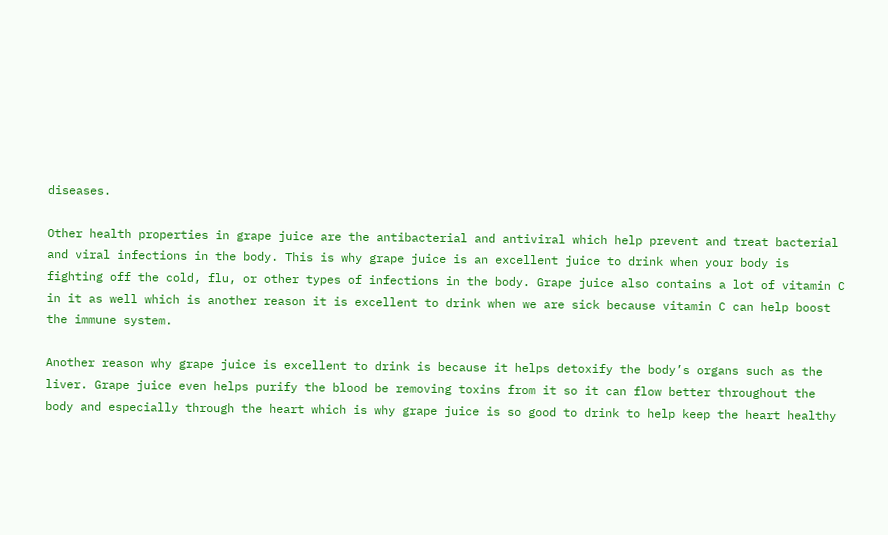diseases.

Other health properties in grape juice are the antibacterial and antiviral which help prevent and treat bacterial and viral infections in the body. This is why grape juice is an excellent juice to drink when your body is fighting off the cold, flu, or other types of infections in the body. Grape juice also contains a lot of vitamin C in it as well which is another reason it is excellent to drink when we are sick because vitamin C can help boost the immune system.

Another reason why grape juice is excellent to drink is because it helps detoxify the body’s organs such as the liver. Grape juice even helps purify the blood be removing toxins from it so it can flow better throughout the body and especially through the heart which is why grape juice is so good to drink to help keep the heart healthy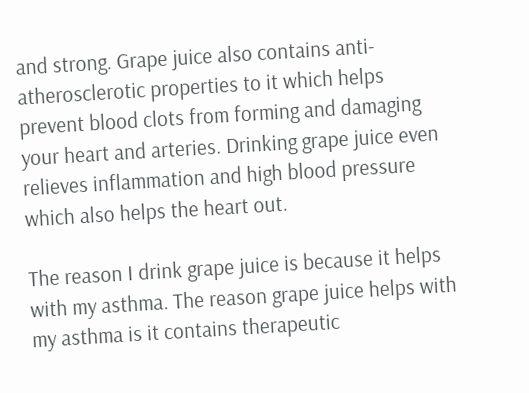and strong. Grape juice also contains anti-atherosclerotic properties to it which helps prevent blood clots from forming and damaging your heart and arteries. Drinking grape juice even relieves inflammation and high blood pressure which also helps the heart out.

The reason I drink grape juice is because it helps with my asthma. The reason grape juice helps with my asthma is it contains therapeutic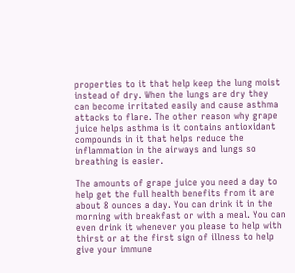properties to it that help keep the lung moist instead of dry. When the lungs are dry they can become irritated easily and cause asthma attacks to flare. The other reason why grape juice helps asthma is it contains antioxidant compounds in it that helps reduce the inflammation in the airways and lungs so breathing is easier.

The amounts of grape juice you need a day to help get the full health benefits from it are about 8 ounces a day. You can drink it in the morning with breakfast or with a meal. You can even drink it whenever you please to help with thirst or at the first sign of illness to help give your immune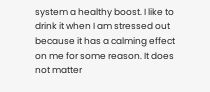system a healthy boost. I like to drink it when I am stressed out because it has a calming effect on me for some reason. It does not matter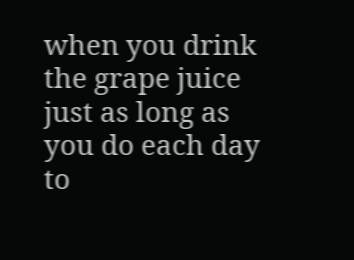when you drink the grape juice just as long as you do each day to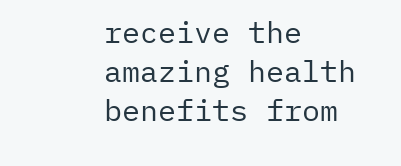receive the amazing health benefits from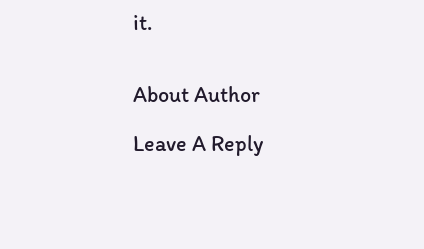it.


About Author

Leave A Reply